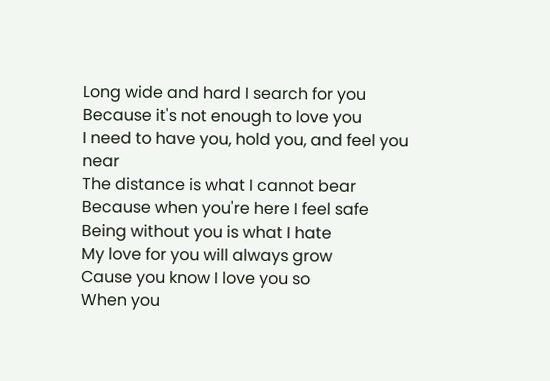Long wide and hard I search for you
Because it's not enough to love you
I need to have you, hold you, and feel you near
The distance is what I cannot bear
Because when you're here I feel safe
Being without you is what I hate
My love for you will always grow
Cause you know I love you so
When you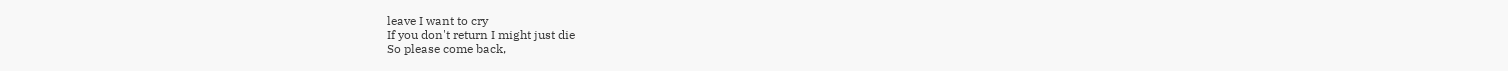leave I want to cry
If you don't return I might just die
So please come back,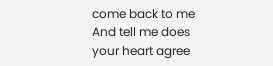come back to me
And tell me does your heart agree